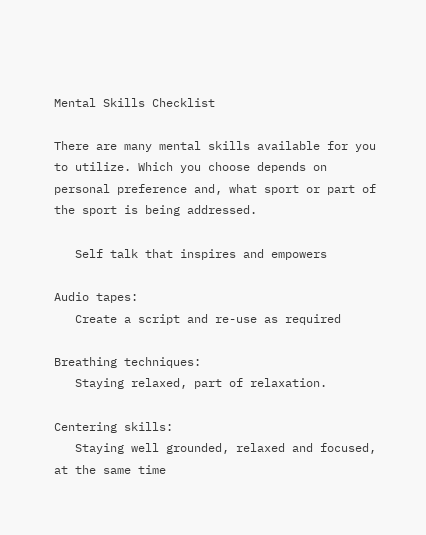Mental Skills Checklist

There are many mental skills available for you to utilize. Which you choose depends on personal preference and, what sport or part of the sport is being addressed.

   Self talk that inspires and empowers

Audio tapes:
   Create a script and re-use as required

Breathing techniques:
   Staying relaxed, part of relaxation.

Centering skills:
   Staying well grounded, relaxed and focused, at the same time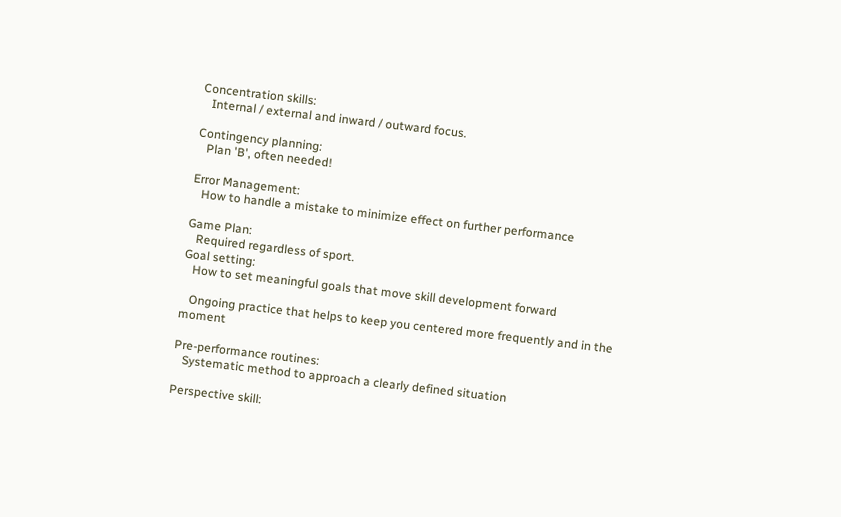Concentration skills:
   Internal / external and inward / outward focus.

Contingency planning:
   Plan 'B', often needed!

Error Management:
   How to handle a mistake to minimize effect on further performance

Game Plan:
   Required regardless of sport.
Goal setting:
   How to set meaningful goals that move skill development forward

   Ongoing practice that helps to keep you centered more frequently and in the moment

Pre-performance routines:
   Systematic method to approach a clearly defined situation

Perspective skill: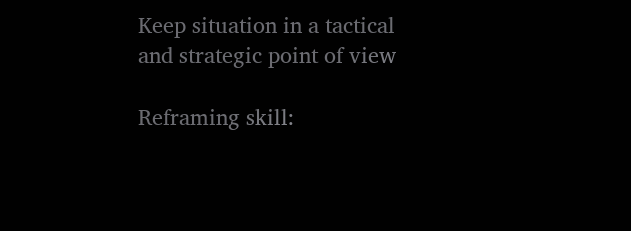Keep situation in a tactical and strategic point of view

Reframing skill: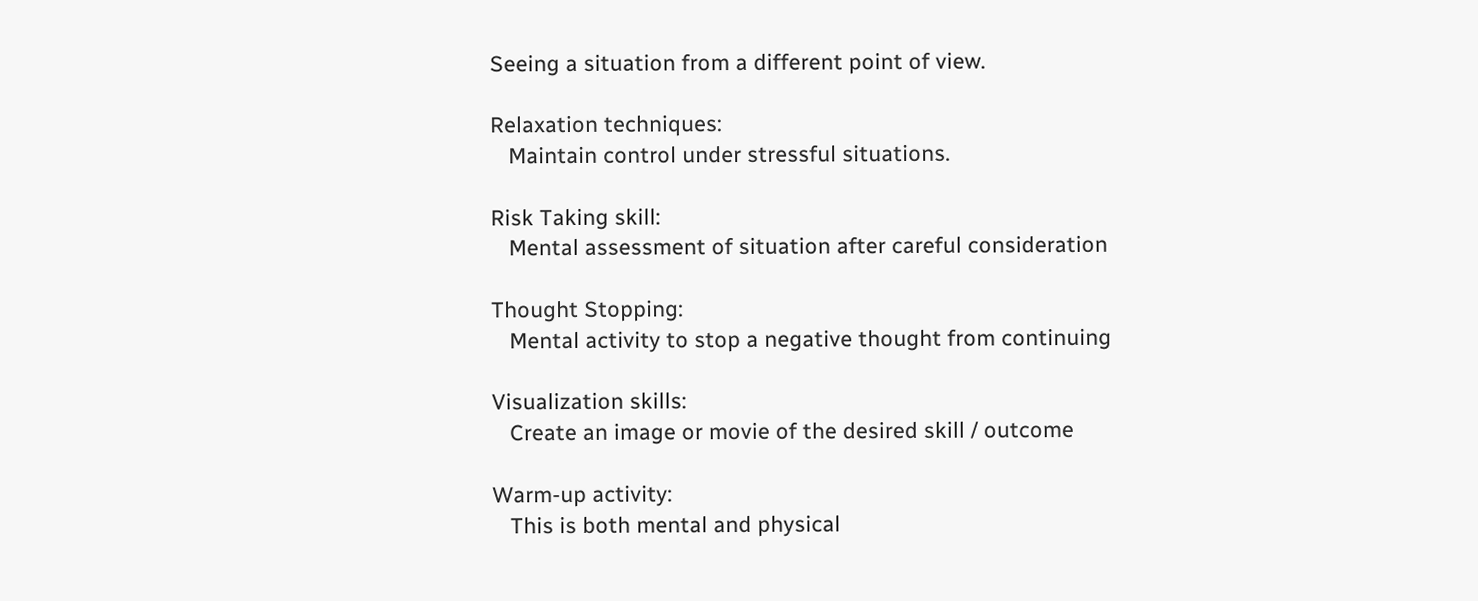Seeing a situation from a different point of view.

Relaxation techniques:
   Maintain control under stressful situations.

Risk Taking skill:
   Mental assessment of situation after careful consideration

Thought Stopping:
   Mental activity to stop a negative thought from continuing

Visualization skills:
   Create an image or movie of the desired skill / outcome

Warm-up activity:
   This is both mental and physical